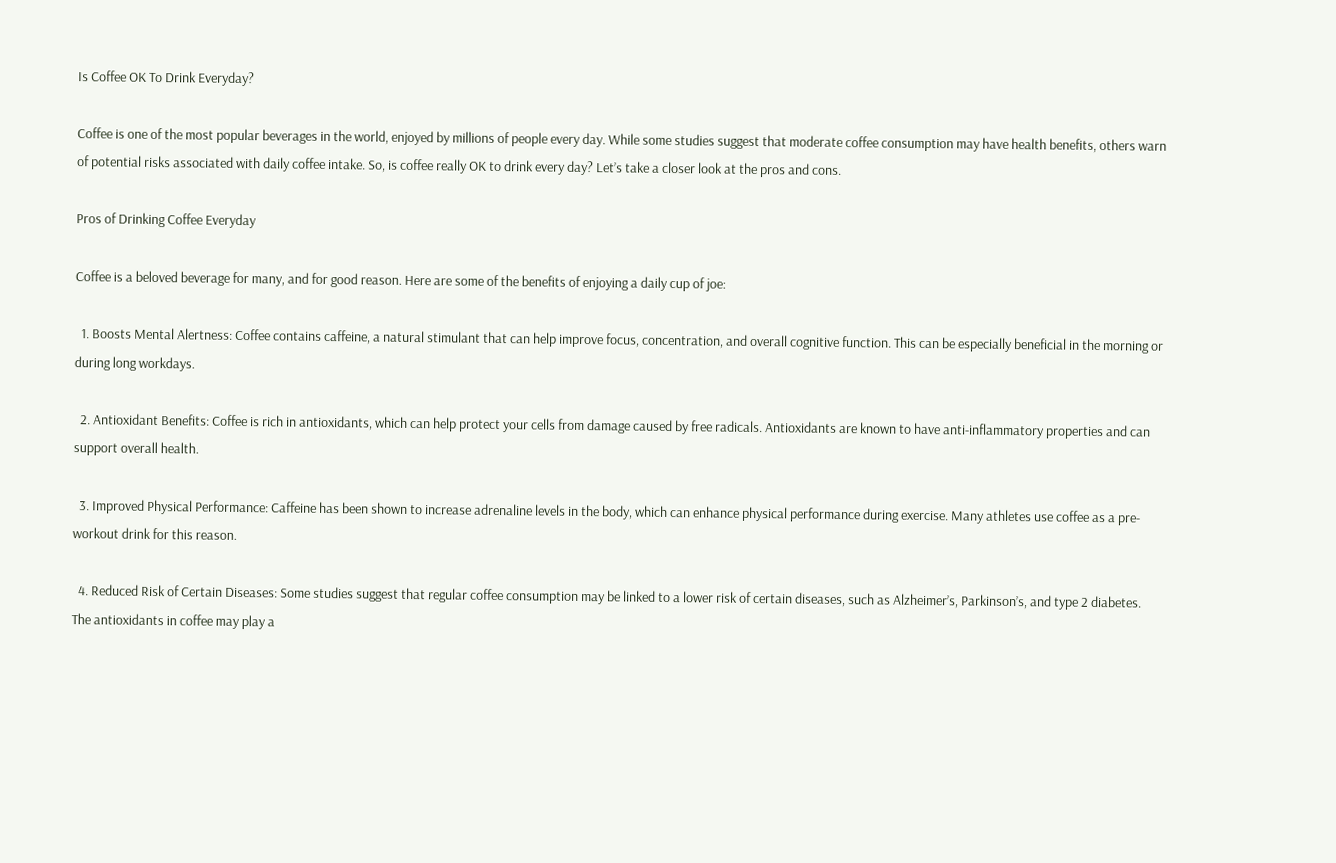Is Coffee OK To Drink Everyday?

Coffee is one of the most popular beverages in the world, enjoyed by millions of people every day. While some studies suggest that moderate coffee consumption may have health benefits, others warn of potential risks associated with daily coffee intake. So, is coffee really OK to drink every day? Let’s take a closer look at the pros and cons.

Pros of Drinking Coffee Everyday

Coffee is a beloved beverage for many, and for good reason. Here are some of the benefits of enjoying a daily cup of joe:

  1. Boosts Mental Alertness: Coffee contains caffeine, a natural stimulant that can help improve focus, concentration, and overall cognitive function. This can be especially beneficial in the morning or during long workdays.

  2. Antioxidant Benefits: Coffee is rich in antioxidants, which can help protect your cells from damage caused by free radicals. Antioxidants are known to have anti-inflammatory properties and can support overall health.

  3. Improved Physical Performance: Caffeine has been shown to increase adrenaline levels in the body, which can enhance physical performance during exercise. Many athletes use coffee as a pre-workout drink for this reason.

  4. Reduced Risk of Certain Diseases: Some studies suggest that regular coffee consumption may be linked to a lower risk of certain diseases, such as Alzheimer’s, Parkinson’s, and type 2 diabetes. The antioxidants in coffee may play a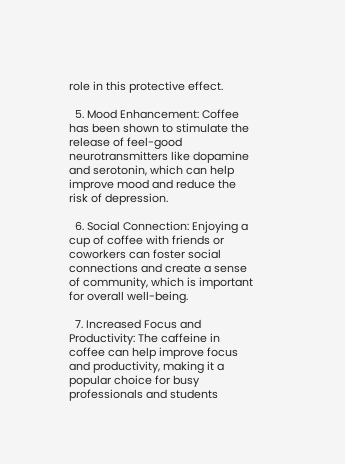role in this protective effect.

  5. Mood Enhancement: Coffee has been shown to stimulate the release of feel-good neurotransmitters like dopamine and serotonin, which can help improve mood and reduce the risk of depression.

  6. Social Connection: Enjoying a cup of coffee with friends or coworkers can foster social connections and create a sense of community, which is important for overall well-being.

  7. Increased Focus and Productivity: The caffeine in coffee can help improve focus and productivity, making it a popular choice for busy professionals and students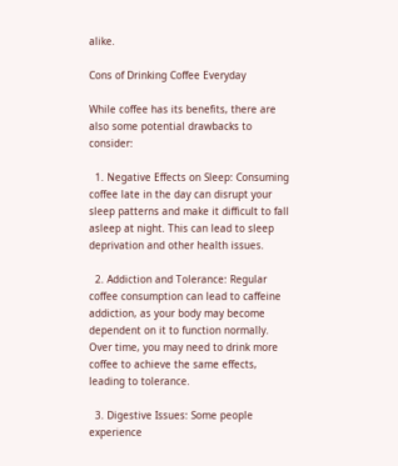alike.

Cons of Drinking Coffee Everyday

While coffee has its benefits, there are also some potential drawbacks to consider:

  1. Negative Effects on Sleep: Consuming coffee late in the day can disrupt your sleep patterns and make it difficult to fall asleep at night. This can lead to sleep deprivation and other health issues.

  2. Addiction and Tolerance: Regular coffee consumption can lead to caffeine addiction, as your body may become dependent on it to function normally. Over time, you may need to drink more coffee to achieve the same effects, leading to tolerance.

  3. Digestive Issues: Some people experience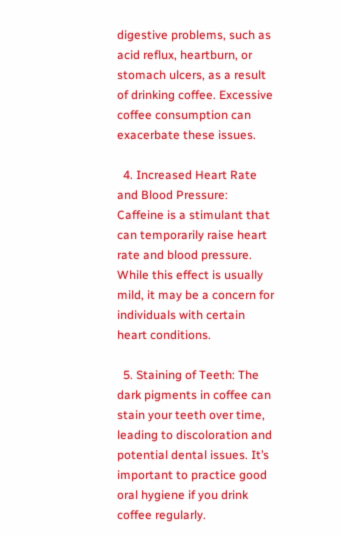digestive problems, such as acid reflux, heartburn, or stomach ulcers, as a result of drinking coffee. Excessive coffee consumption can exacerbate these issues.

  4. Increased Heart Rate and Blood Pressure: Caffeine is a stimulant that can temporarily raise heart rate and blood pressure. While this effect is usually mild, it may be a concern for individuals with certain heart conditions.

  5. Staining of Teeth: The dark pigments in coffee can stain your teeth over time, leading to discoloration and potential dental issues. It’s important to practice good oral hygiene if you drink coffee regularly.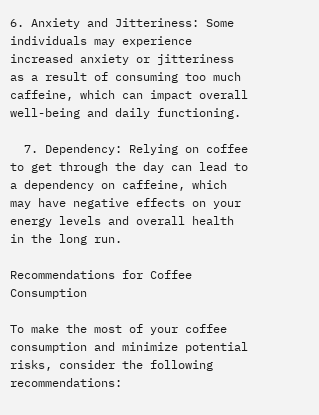6. Anxiety and Jitteriness: Some individuals may experience increased anxiety or jitteriness as a result of consuming too much caffeine, which can impact overall well-being and daily functioning.

  7. Dependency: Relying on coffee to get through the day can lead to a dependency on caffeine, which may have negative effects on your energy levels and overall health in the long run.

Recommendations for Coffee Consumption

To make the most of your coffee consumption and minimize potential risks, consider the following recommendations: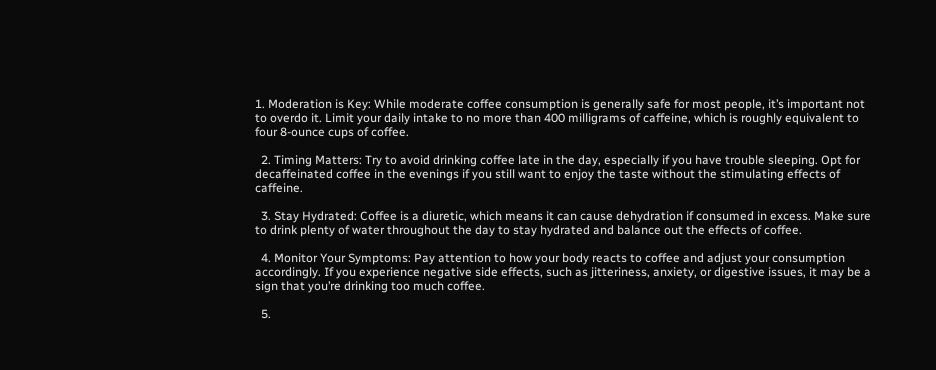1. Moderation is Key: While moderate coffee consumption is generally safe for most people, it’s important not to overdo it. Limit your daily intake to no more than 400 milligrams of caffeine, which is roughly equivalent to four 8-ounce cups of coffee.

  2. Timing Matters: Try to avoid drinking coffee late in the day, especially if you have trouble sleeping. Opt for decaffeinated coffee in the evenings if you still want to enjoy the taste without the stimulating effects of caffeine.

  3. Stay Hydrated: Coffee is a diuretic, which means it can cause dehydration if consumed in excess. Make sure to drink plenty of water throughout the day to stay hydrated and balance out the effects of coffee.

  4. Monitor Your Symptoms: Pay attention to how your body reacts to coffee and adjust your consumption accordingly. If you experience negative side effects, such as jitteriness, anxiety, or digestive issues, it may be a sign that you’re drinking too much coffee.

  5.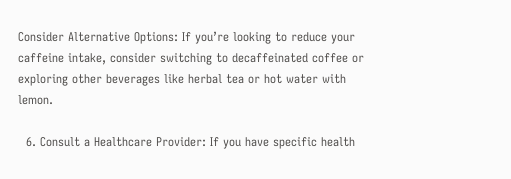Consider Alternative Options: If you’re looking to reduce your caffeine intake, consider switching to decaffeinated coffee or exploring other beverages like herbal tea or hot water with lemon.

  6. Consult a Healthcare Provider: If you have specific health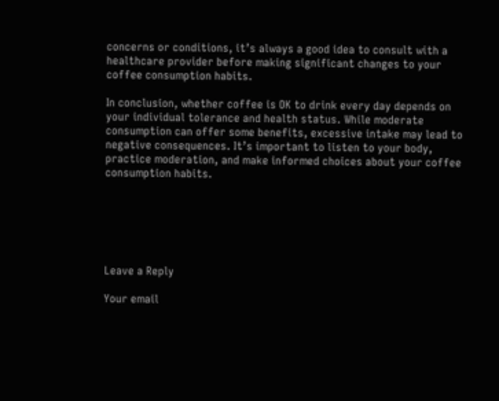concerns or conditions, it’s always a good idea to consult with a healthcare provider before making significant changes to your coffee consumption habits.

In conclusion, whether coffee is OK to drink every day depends on your individual tolerance and health status. While moderate consumption can offer some benefits, excessive intake may lead to negative consequences. It’s important to listen to your body, practice moderation, and make informed choices about your coffee consumption habits.






Leave a Reply

Your email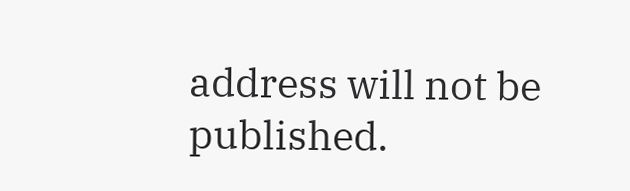address will not be published.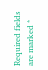Required fields are marked *